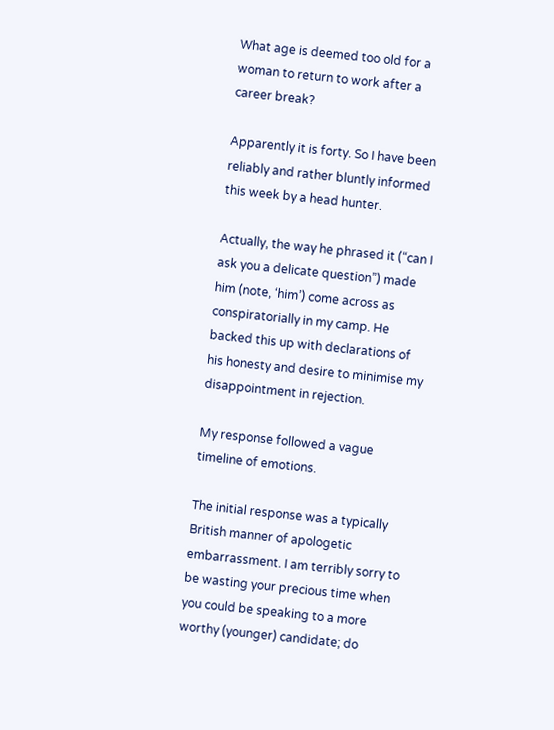What age is deemed too old for a woman to return to work after a career break?

Apparently it is forty. So I have been reliably and rather bluntly informed this week by a head hunter.

Actually, the way he phrased it (“can I ask you a delicate question”) made him (note, ‘him’) come across as conspiratorially in my camp. He backed this up with declarations of his honesty and desire to minimise my disappointment in rejection.

My response followed a vague timeline of emotions.

The initial response was a typically British manner of apologetic embarrassment. I am terribly sorry to be wasting your precious time when you could be speaking to a more worthy (younger) candidate; do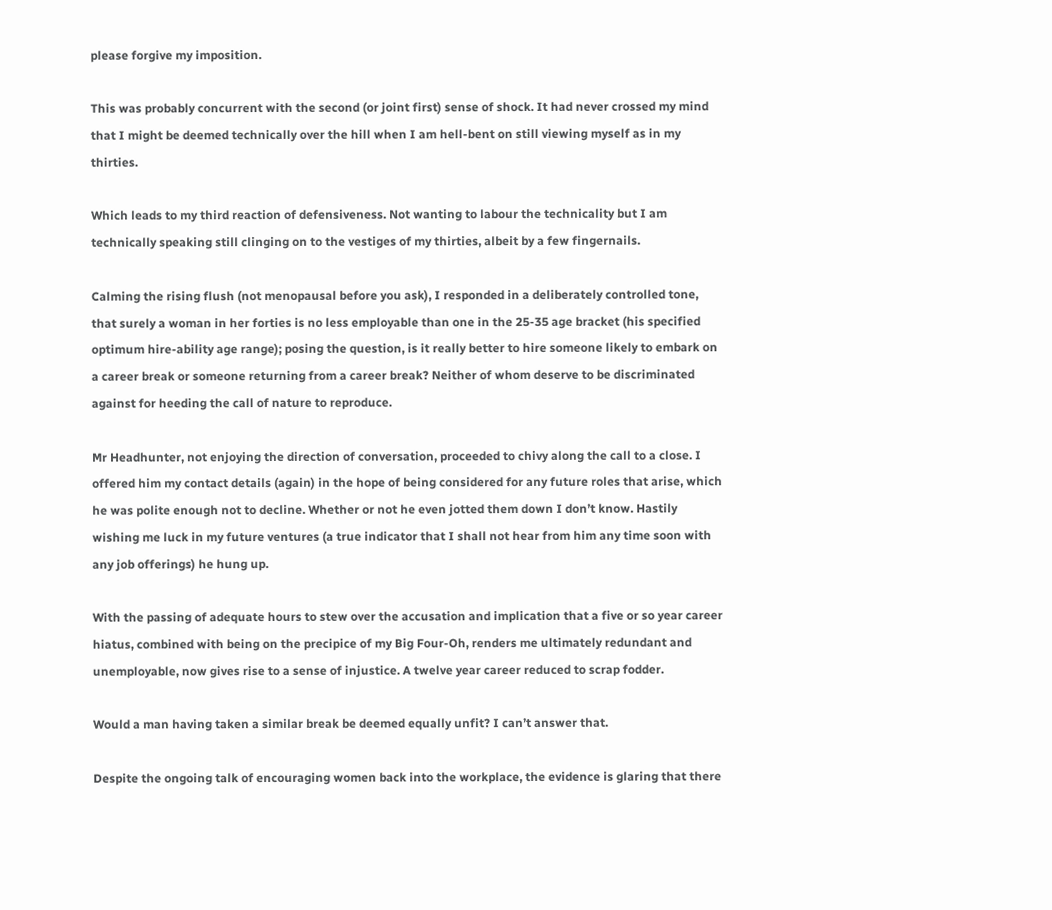please forgive my imposition.

This was probably concurrent with the second (or joint first) sense of shock. It had never crossed my mind that I might be deemed technically over the hill when I am hell-bent on still viewing myself as in my thirties.

Which leads to my third reaction of defensiveness. Not wanting to labour the technicality but I am technically speaking still clinging on to the vestiges of my thirties, albeit by a few fingernails.

Calming the rising flush (not menopausal before you ask), I responded in a deliberately controlled tone, that surely a woman in her forties is no less employable than one in the 25-35 age bracket (his specified optimum hire-ability age range); posing the question, is it really better to hire someone likely to embark on a career break or someone returning from a career break? Neither of whom deserve to be discriminated against for heeding the call of nature to reproduce.

Mr Headhunter, not enjoying the direction of conversation, proceeded to chivy along the call to a close. I offered him my contact details (again) in the hope of being considered for any future roles that arise, which he was polite enough not to decline. Whether or not he even jotted them down I don’t know. Hastily wishing me luck in my future ventures (a true indicator that I shall not hear from him any time soon with any job offerings) he hung up.

With the passing of adequate hours to stew over the accusation and implication that a five or so year career hiatus, combined with being on the precipice of my Big Four-Oh, renders me ultimately redundant and unemployable, now gives rise to a sense of injustice. A twelve year career reduced to scrap fodder.

Would a man having taken a similar break be deemed equally unfit? I can’t answer that.

Despite the ongoing talk of encouraging women back into the workplace, the evidence is glaring that there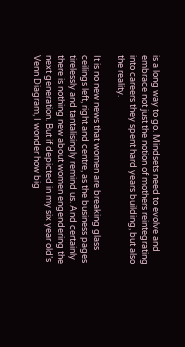is a long way to go. Mindsets need to evolve and embrace not just the notion of mothers reintegrating into careers they spent hard years building, but also the reality.

It is no new news that women are breaking glass ceilings left, right and centre, as the business pages tirelessly and tantalisingly remind us. And certainly there is nothing new about women engendering the next generation. But if depicted in my six year old’s Venn Diagram, I wonder how big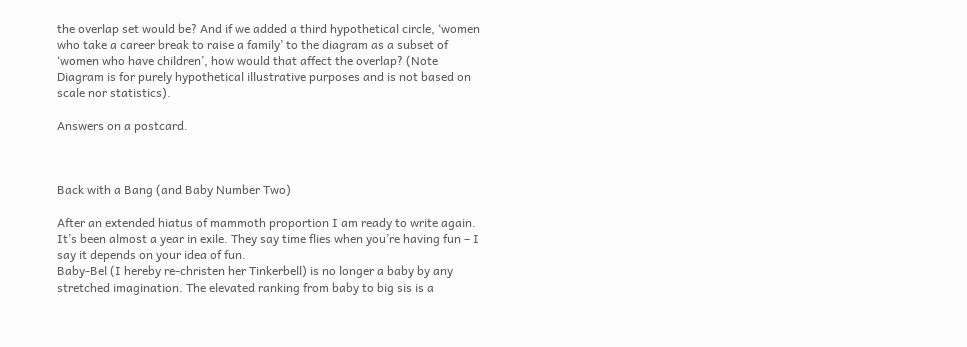the overlap set would be? And if we added a third hypothetical circle, ‘women who take a career break to raise a family’ to the diagram as a subset of ‘women who have children’, how would that affect the overlap? (Note Diagram is for purely hypothetical illustrative purposes and is not based on scale nor statistics).

Answers on a postcard.



Back with a Bang (and Baby Number Two)

After an extended hiatus of mammoth proportion I am ready to write again.
It’s been almost a year in exile. They say time flies when you’re having fun – I say it depends on your idea of fun.
Baby-Bel (I hereby re-christen her Tinkerbell) is no longer a baby by any stretched imagination. The elevated ranking from baby to big sis is a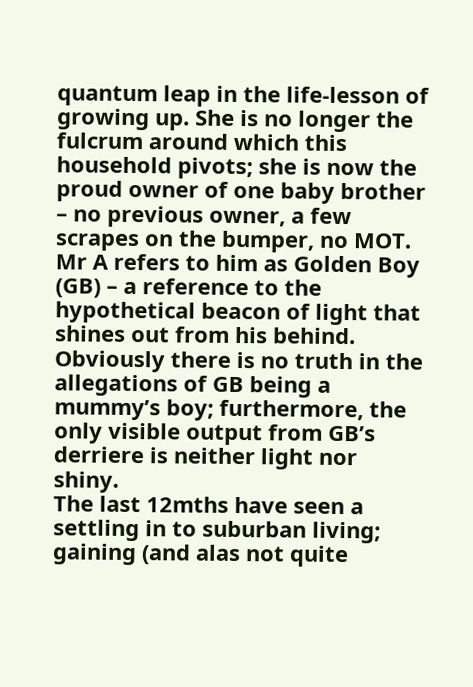quantum leap in the life-lesson of growing up. She is no longer the fulcrum around which this household pivots; she is now the proud owner of one baby brother – no previous owner, a few scrapes on the bumper, no MOT.
Mr A refers to him as Golden Boy (GB) – a reference to the hypothetical beacon of light that shines out from his behind. Obviously there is no truth in the allegations of GB being a mummy’s boy; furthermore, the only visible output from GB’s derriere is neither light nor shiny.
The last 12mths have seen a settling in to suburban living; gaining (and alas not quite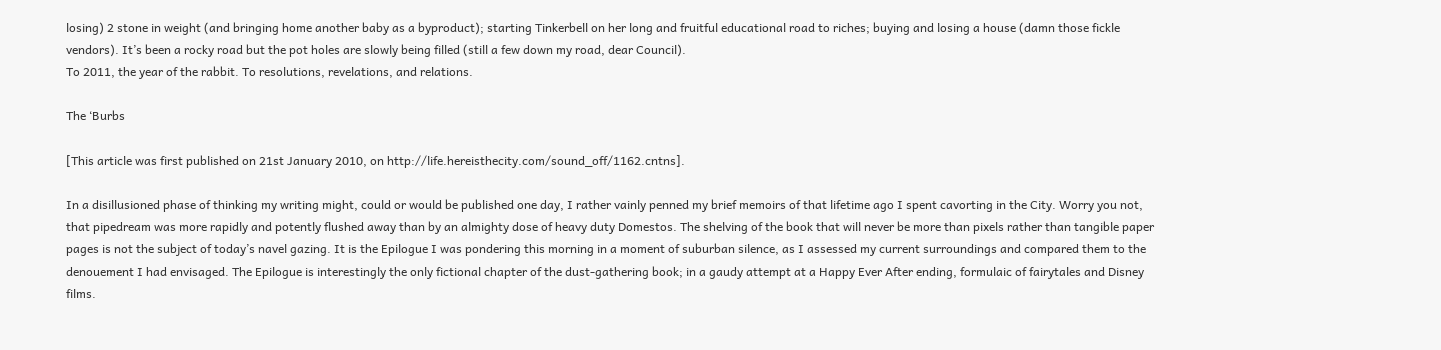losing) 2 stone in weight (and bringing home another baby as a byproduct); starting Tinkerbell on her long and fruitful educational road to riches; buying and losing a house (damn those fickle vendors). It’s been a rocky road but the pot holes are slowly being filled (still a few down my road, dear Council).
To 2011, the year of the rabbit. To resolutions, revelations, and relations.

The ‘Burbs

[This article was first published on 21st January 2010, on http://life.hereisthecity.com/sound_off/1162.cntns].

In a disillusioned phase of thinking my writing might, could or would be published one day, I rather vainly penned my brief memoirs of that lifetime ago I spent cavorting in the City. Worry you not, that pipedream was more rapidly and potently flushed away than by an almighty dose of heavy duty Domestos. The shelving of the book that will never be more than pixels rather than tangible paper pages is not the subject of today’s navel gazing. It is the Epilogue I was pondering this morning in a moment of suburban silence, as I assessed my current surroundings and compared them to the denouement I had envisaged. The Epilogue is interestingly the only fictional chapter of the dust-gathering book; in a gaudy attempt at a Happy Ever After ending, formulaic of fairytales and Disney films.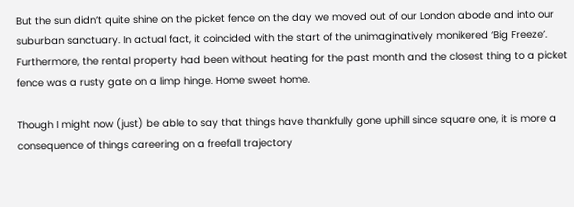But the sun didn’t quite shine on the picket fence on the day we moved out of our London abode and into our suburban sanctuary. In actual fact, it coincided with the start of the unimaginatively monikered ‘Big Freeze’. Furthermore, the rental property had been without heating for the past month and the closest thing to a picket fence was a rusty gate on a limp hinge. Home sweet home.

Though I might now (just) be able to say that things have thankfully gone uphill since square one, it is more a consequence of things careering on a freefall trajectory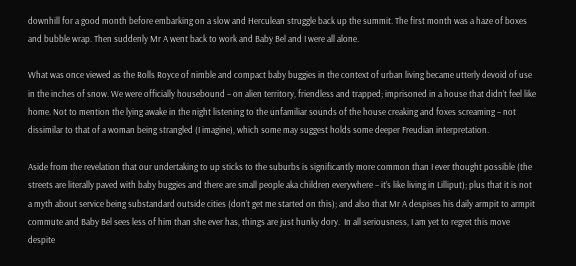downhill for a good month before embarking on a slow and Herculean struggle back up the summit. The first month was a haze of boxes and bubble wrap. Then suddenly Mr A went back to work and Baby Bel and I were all alone.

What was once viewed as the Rolls Royce of nimble and compact baby buggies in the context of urban living became utterly devoid of use in the inches of snow. We were officially housebound – on alien territory, friendless and trapped; imprisoned in a house that didn’t feel like home. Not to mention the lying awake in the night listening to the unfamiliar sounds of the house creaking and foxes screaming – not dissimilar to that of a woman being strangled (I imagine), which some may suggest holds some deeper Freudian interpretation.

Aside from the revelation that our undertaking to up sticks to the suburbs is significantly more common than I ever thought possible (the streets are literally paved with baby buggies and there are small people aka children everywhere – it’s like living in Lilliput); plus that it is not a myth about service being substandard outside cities (don’t get me started on this); and also that Mr A despises his daily armpit to armpit commute and Baby Bel sees less of him than she ever has, things are just hunky dory.  In all seriousness, I am yet to regret this move despite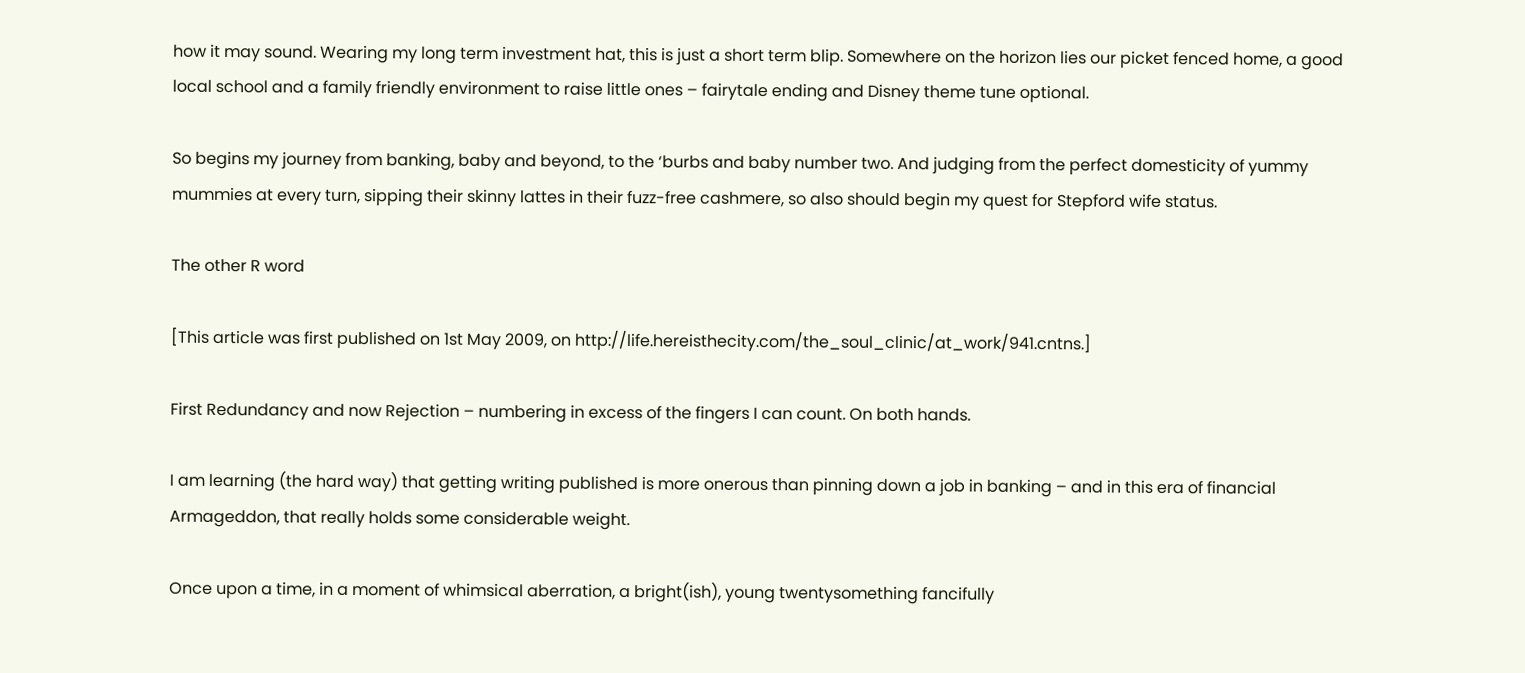how it may sound. Wearing my long term investment hat, this is just a short term blip. Somewhere on the horizon lies our picket fenced home, a good local school and a family friendly environment to raise little ones – fairytale ending and Disney theme tune optional.

So begins my journey from banking, baby and beyond, to the ‘burbs and baby number two. And judging from the perfect domesticity of yummy mummies at every turn, sipping their skinny lattes in their fuzz-free cashmere, so also should begin my quest for Stepford wife status.

The other R word

[This article was first published on 1st May 2009, on http://life.hereisthecity.com/the_soul_clinic/at_work/941.cntns.]

First Redundancy and now Rejection – numbering in excess of the fingers I can count. On both hands.

I am learning (the hard way) that getting writing published is more onerous than pinning down a job in banking – and in this era of financial Armageddon, that really holds some considerable weight.

Once upon a time, in a moment of whimsical aberration, a bright(ish), young twentysomething fancifully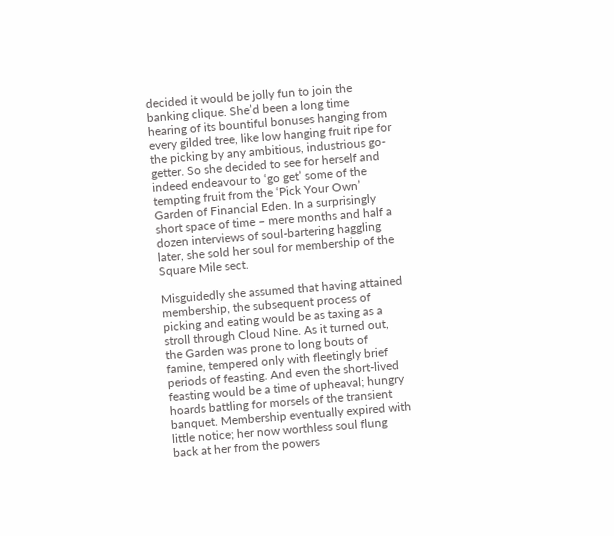decided it would be jolly fun to join the banking clique. She’d been a long time hearing of its bountiful bonuses hanging from every gilded tree, like low hanging fruit ripe for the picking by any ambitious, industrious go-getter. So she decided to see for herself and indeed endeavour to ‘go get’ some of the tempting fruit from the ‘Pick Your Own’ Garden of Financial Eden. In a surprisingly short space of time – mere months and half a dozen interviews of soul-bartering haggling later, she sold her soul for membership of the Square Mile sect.

Misguidedly she assumed that having attained membership, the subsequent process of picking and eating would be as taxing as a stroll through Cloud Nine. As it turned out, the Garden was prone to long bouts of famine, tempered only with fleetingly brief periods of feasting. And even the short-lived feasting would be a time of upheaval; hungry hoards battling for morsels of the transient banquet. Membership eventually expired with little notice; her now worthless soul flung back at her from the powers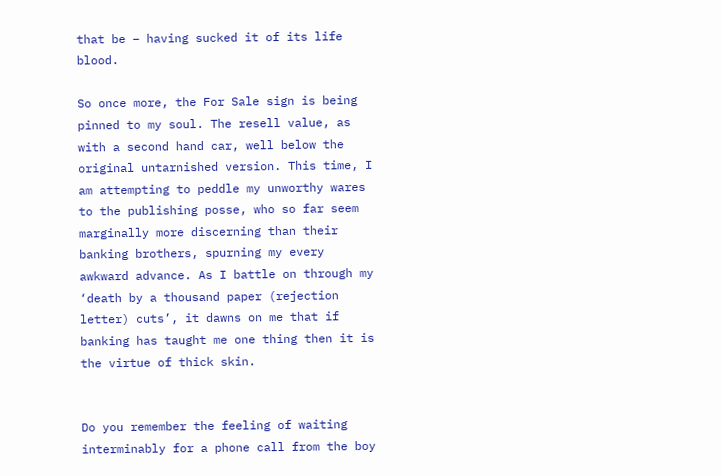that be – having sucked it of its life blood.

So once more, the For Sale sign is being pinned to my soul. The resell value, as with a second hand car, well below the original untarnished version. This time, I am attempting to peddle my unworthy wares to the publishing posse, who so far seem marginally more discerning than their banking brothers, spurning my every awkward advance. As I battle on through my ‘death by a thousand paper (rejection letter) cuts’, it dawns on me that if banking has taught me one thing then it is the virtue of thick skin.


Do you remember the feeling of waiting interminably for a phone call from the boy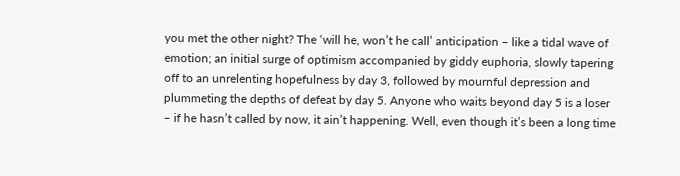you met the other night? The ‘will he, won’t he call’ anticipation – like a tidal wave of emotion; an initial surge of optimism accompanied by giddy euphoria, slowly tapering off to an unrelenting hopefulness by day 3, followed by mournful depression and plummeting the depths of defeat by day 5. Anyone who waits beyond day 5 is a loser – if he hasn’t called by now, it ain’t happening. Well, even though it’s been a long time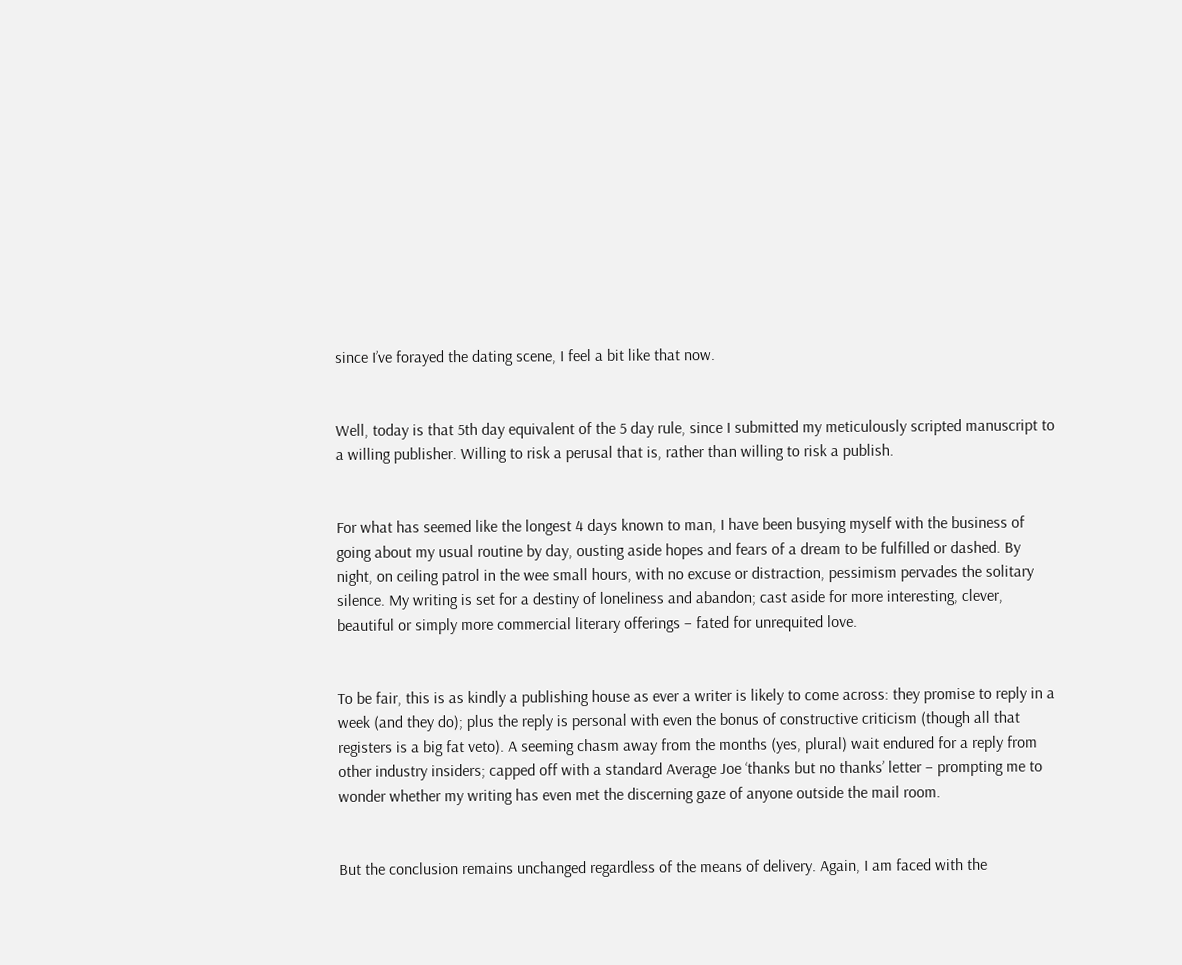since I’ve forayed the dating scene, I feel a bit like that now.


Well, today is that 5th day equivalent of the 5 day rule, since I submitted my meticulously scripted manuscript to a willing publisher. Willing to risk a perusal that is, rather than willing to risk a publish.


For what has seemed like the longest 4 days known to man, I have been busying myself with the business of going about my usual routine by day, ousting aside hopes and fears of a dream to be fulfilled or dashed. By night, on ceiling patrol in the wee small hours, with no excuse or distraction, pessimism pervades the solitary silence. My writing is set for a destiny of loneliness and abandon; cast aside for more interesting, clever, beautiful or simply more commercial literary offerings – fated for unrequited love.


To be fair, this is as kindly a publishing house as ever a writer is likely to come across: they promise to reply in a week (and they do); plus the reply is personal with even the bonus of constructive criticism (though all that registers is a big fat veto). A seeming chasm away from the months (yes, plural) wait endured for a reply from other industry insiders; capped off with a standard Average Joe ‘thanks but no thanks’ letter – prompting me to wonder whether my writing has even met the discerning gaze of anyone outside the mail room.


But the conclusion remains unchanged regardless of the means of delivery. Again, I am faced with the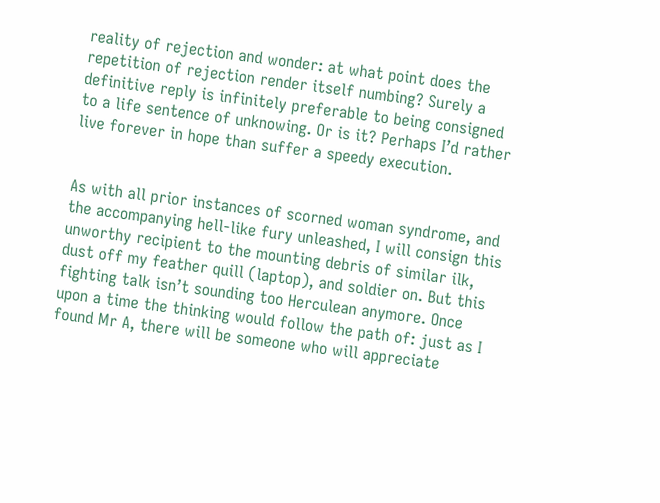reality of rejection and wonder: at what point does the repetition of rejection render itself numbing? Surely a definitive reply is infinitely preferable to being consigned to a life sentence of unknowing. Or is it? Perhaps I’d rather live forever in hope than suffer a speedy execution.


As with all prior instances of scorned woman syndrome, and the accompanying hell-like fury unleashed, I will consign this unworthy recipient to the mounting debris of similar ilk, dust off my feather quill (laptop), and soldier on. But this fighting talk isn’t sounding too Herculean anymore. Once upon a time the thinking would follow the path of: just as I found Mr A, there will be someone who will appreciate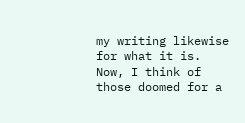my writing likewise for what it is. Now, I think of those doomed for a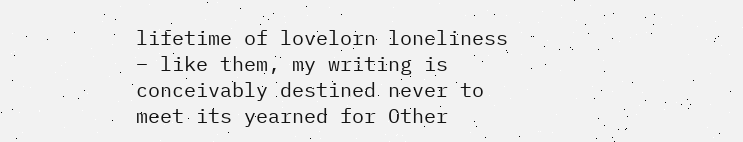lifetime of lovelorn loneliness – like them, my writing is conceivably destined never to meet its yearned for Other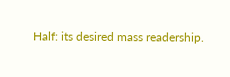Half: its desired mass readership.